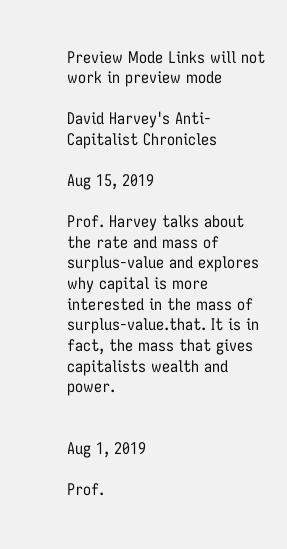Preview Mode Links will not work in preview mode

David Harvey's Anti-Capitalist Chronicles

Aug 15, 2019

Prof. Harvey talks about the rate and mass of surplus-value and explores why capital is more interested in the mass of surplus-value.that. It is in fact, the mass that gives capitalists wealth and power.


Aug 1, 2019

Prof.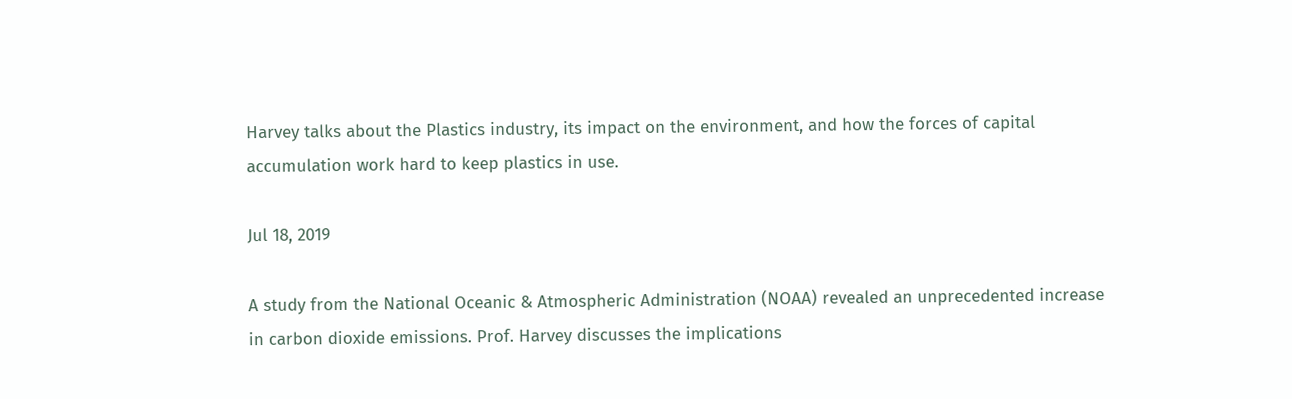Harvey talks about the Plastics industry, its impact on the environment, and how the forces of capital accumulation work hard to keep plastics in use.

Jul 18, 2019

A study from the National Oceanic & Atmospheric Administration (NOAA) revealed an unprecedented increase in carbon dioxide emissions. Prof. Harvey discusses the implications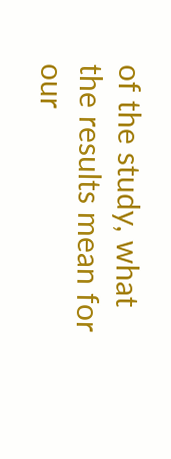of the study, what the results mean for our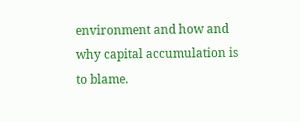environment and how and why capital accumulation is to blame.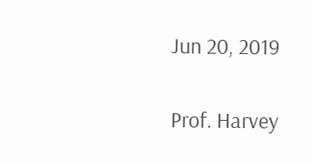Jun 20, 2019

Prof. Harvey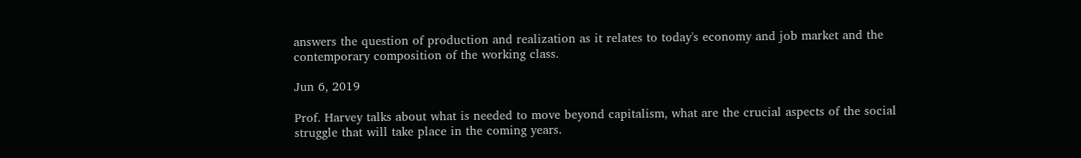answers the question of production and realization as it relates to today's economy and job market and the contemporary composition of the working class.

Jun 6, 2019

Prof. Harvey talks about what is needed to move beyond capitalism, what are the crucial aspects of the social struggle that will take place in the coming years.